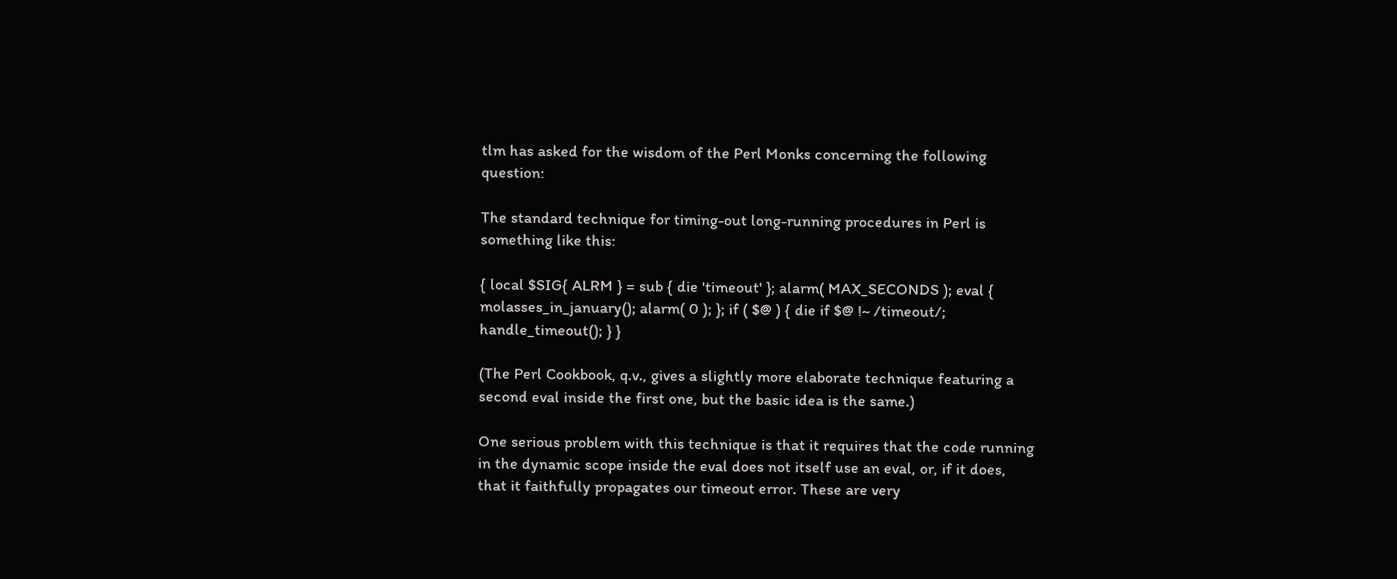tlm has asked for the wisdom of the Perl Monks concerning the following question:

The standard technique for timing-out long-running procedures in Perl is something like this:

{ local $SIG{ ALRM } = sub { die 'timeout' }; alarm( MAX_SECONDS ); eval { molasses_in_january(); alarm( 0 ); }; if ( $@ ) { die if $@ !~ /timeout/; handle_timeout(); } }

(The Perl Cookbook, q.v., gives a slightly more elaborate technique featuring a second eval inside the first one, but the basic idea is the same.)

One serious problem with this technique is that it requires that the code running in the dynamic scope inside the eval does not itself use an eval, or, if it does, that it faithfully propagates our timeout error. These are very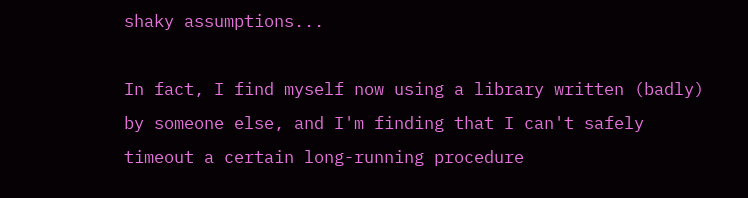shaky assumptions...

In fact, I find myself now using a library written (badly) by someone else, and I'm finding that I can't safely timeout a certain long-running procedure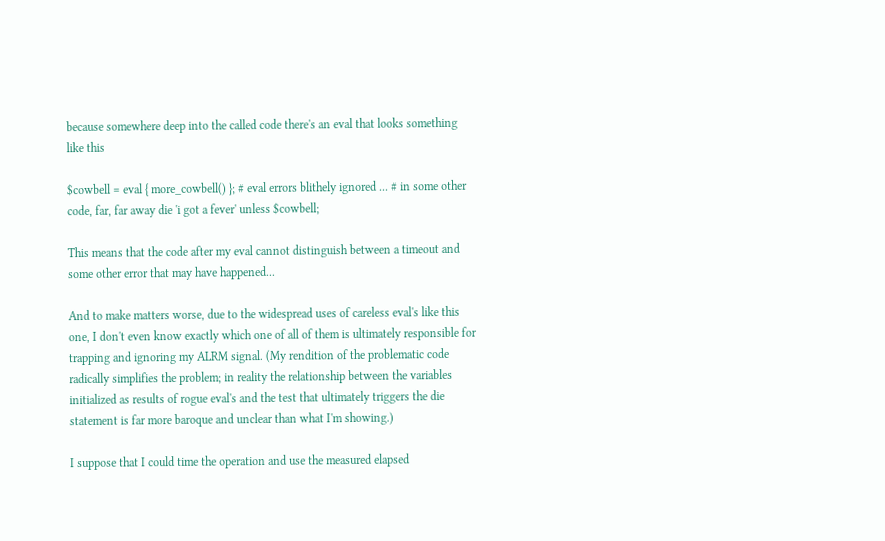because somewhere deep into the called code there's an eval that looks something like this

$cowbell = eval { more_cowbell() }; # eval errors blithely ignored ... # in some other code, far, far away die 'i got a fever' unless $cowbell;

This means that the code after my eval cannot distinguish between a timeout and some other error that may have happened...

And to make matters worse, due to the widespread uses of careless eval's like this one, I don't even know exactly which one of all of them is ultimately responsible for trapping and ignoring my ALRM signal. (My rendition of the problematic code radically simplifies the problem; in reality the relationship between the variables initialized as results of rogue eval's and the test that ultimately triggers the die statement is far more baroque and unclear than what I'm showing.)

I suppose that I could time the operation and use the measured elapsed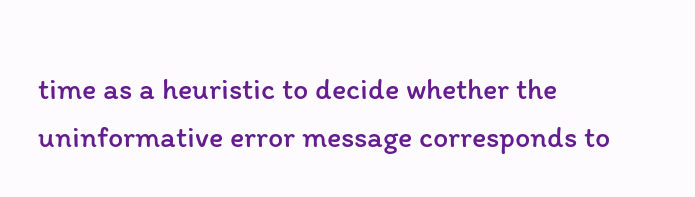time as a heuristic to decide whether the uninformative error message corresponds to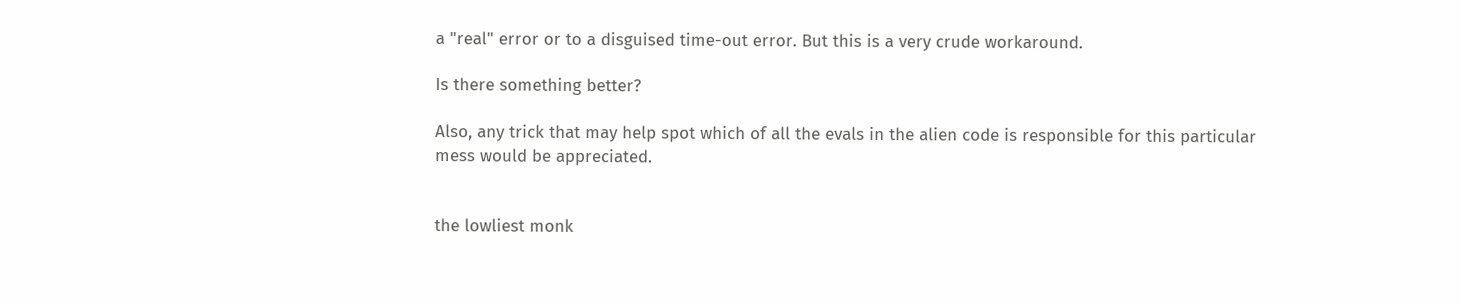a "real" error or to a disguised time-out error. But this is a very crude workaround.

Is there something better?

Also, any trick that may help spot which of all the evals in the alien code is responsible for this particular mess would be appreciated.


the lowliest monk